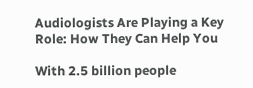Audiologists Are Playing a Key Role: How They Can Help You

With 2.5 billion people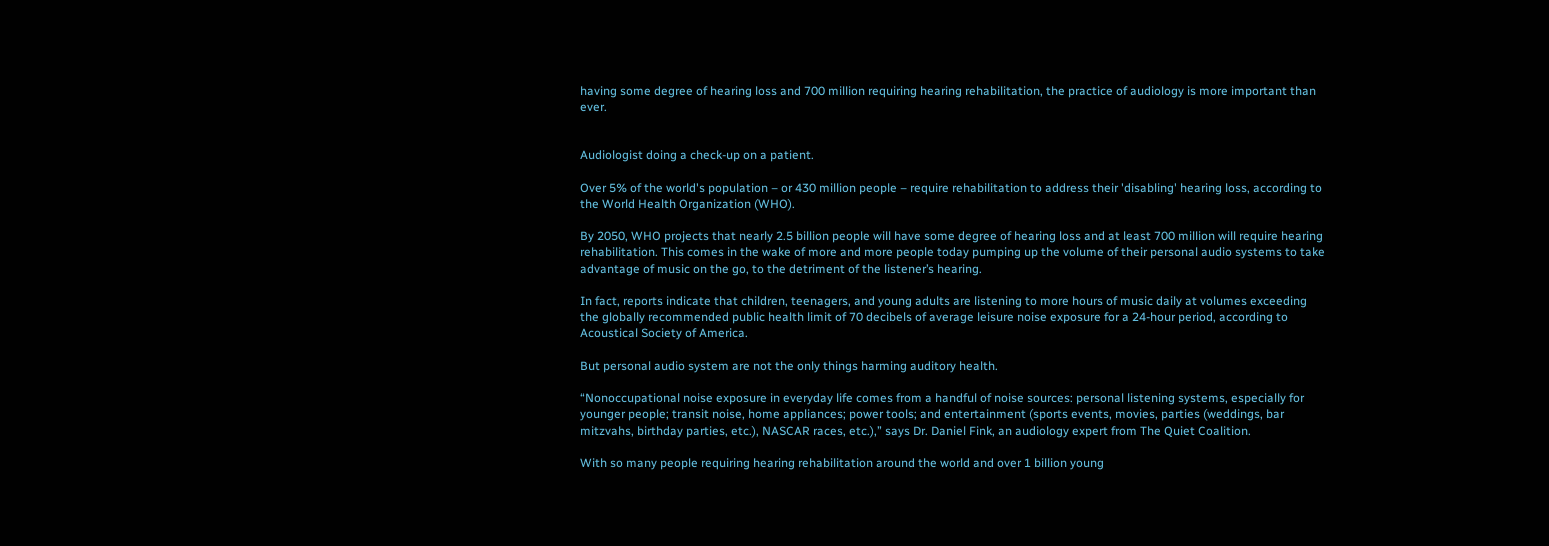having some degree of hearing loss and 700 million requiring hearing rehabilitation, the practice of audiology is more important than ever.


Audiologist doing a check-up on a patient.

Over 5% of the world's population – or 430 million people – require rehabilitation to address their 'disabling' hearing loss, according to the World Health Organization (WHO).

By 2050, WHO projects that nearly 2.5 billion people will have some degree of hearing loss and at least 700 million will require hearing rehabilitation. This comes in the wake of more and more people today pumping up the volume of their personal audio systems to take advantage of music on the go, to the detriment of the listener’s hearing.

In fact, reports indicate that children, teenagers, and young adults are listening to more hours of music daily at volumes exceeding the globally recommended public health limit of 70 decibels of average leisure noise exposure for a 24-hour period, according to Acoustical Society of America.

But personal audio system are not the only things harming auditory health.

“Nonoccupational noise exposure in everyday life comes from a handful of noise sources: personal listening systems, especially for younger people; transit noise, home appliances; power tools; and entertainment (sports events, movies, parties (weddings, bar mitzvahs, birthday parties, etc.), NASCAR races, etc.),” says Dr. Daniel Fink, an audiology expert from The Quiet Coalition.

With so many people requiring hearing rehabilitation around the world and over 1 billion young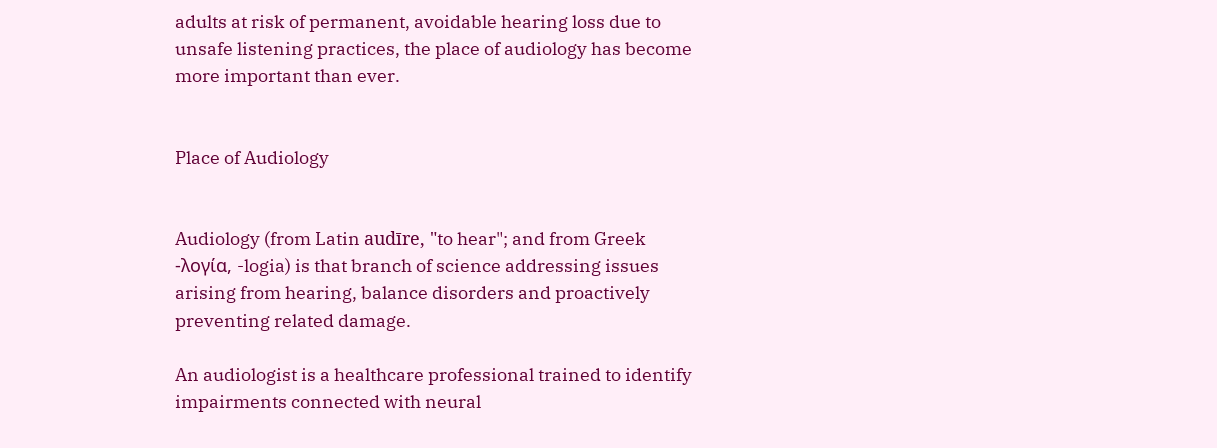adults at risk of permanent, avoidable hearing loss due to unsafe listening practices, the place of audiology has become more important than ever.


Place of Audiology


Audiology (from Latin audīre, "to hear"; and from Greek -λογία, -logia) is that branch of science addressing issues arising from hearing, balance disorders and proactively preventing related damage.

An audiologist is a healthcare professional trained to identify impairments connected with neural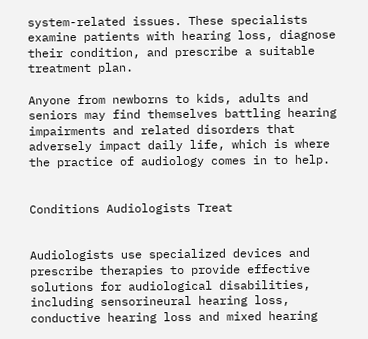system-related issues. These specialists examine patients with hearing loss, diagnose their condition, and prescribe a suitable treatment plan.

Anyone from newborns to kids, adults and seniors may find themselves battling hearing impairments and related disorders that adversely impact daily life, which is where the practice of audiology comes in to help.


Conditions Audiologists Treat


Audiologists use specialized devices and prescribe therapies to provide effective solutions for audiological disabilities, including sensorineural hearing loss, conductive hearing loss and mixed hearing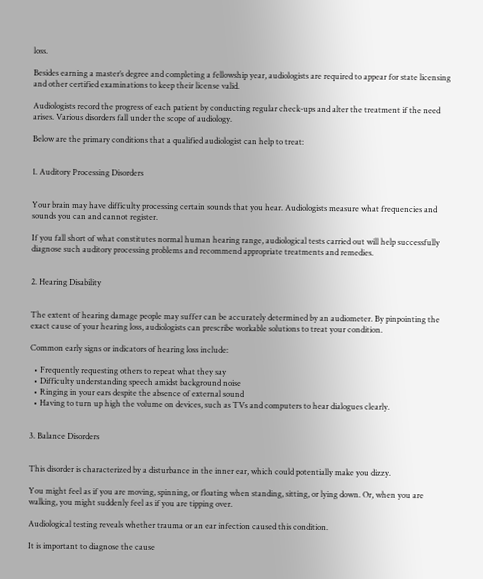loss.

Besides earning a master’s degree and completing a fellowship year, audiologists are required to appear for state licensing and other certified examinations to keep their license valid.

Audiologists record the progress of each patient by conducting regular check-ups and alter the treatment if the need arises. Various disorders fall under the scope of audiology.

Below are the primary conditions that a qualified audiologist can help to treat:


1. Auditory Processing Disorders


Your brain may have difficulty processing certain sounds that you hear. Audiologists measure what frequencies and sounds you can and cannot register.

If you fall short of what constitutes normal human hearing range, audiological tests carried out will help successfully diagnose such auditory processing problems and recommend appropriate treatments and remedies.


2. Hearing Disability


The extent of hearing damage people may suffer can be accurately determined by an audiometer. By pinpointing the exact cause of your hearing loss, audiologists can prescribe workable solutions to treat your condition.

Common early signs or indicators of hearing loss include:

  • Frequently requesting others to repeat what they say
  • Difficulty understanding speech amidst background noise
  • Ringing in your ears despite the absence of external sound
  • Having to turn up high the volume on devices, such as TVs and computers to hear dialogues clearly.


3. Balance Disorders


This disorder is characterized by a disturbance in the inner ear, which could potentially make you dizzy.

You might feel as if you are moving, spinning, or floating when standing, sitting, or lying down. Or, when you are walking, you might suddenly feel as if you are tipping over.

Audiological testing reveals whether trauma or an ear infection caused this condition.

It is important to diagnose the cause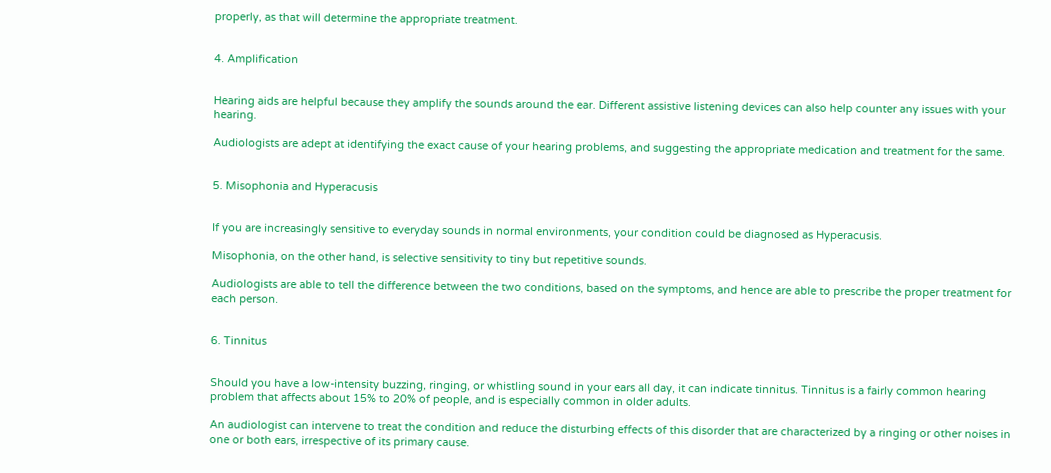properly, as that will determine the appropriate treatment.


4. Amplification


Hearing aids are helpful because they amplify the sounds around the ear. Different assistive listening devices can also help counter any issues with your hearing.

Audiologists are adept at identifying the exact cause of your hearing problems, and suggesting the appropriate medication and treatment for the same.


5. Misophonia and Hyperacusis


If you are increasingly sensitive to everyday sounds in normal environments, your condition could be diagnosed as Hyperacusis.

Misophonia, on the other hand, is selective sensitivity to tiny but repetitive sounds.

Audiologists are able to tell the difference between the two conditions, based on the symptoms, and hence are able to prescribe the proper treatment for each person.


6. Tinnitus


Should you have a low-intensity buzzing, ringing, or whistling sound in your ears all day, it can indicate tinnitus. Tinnitus is a fairly common hearing problem that affects about 15% to 20% of people, and is especially common in older adults.

An audiologist can intervene to treat the condition and reduce the disturbing effects of this disorder that are characterized by a ringing or other noises in one or both ears, irrespective of its primary cause.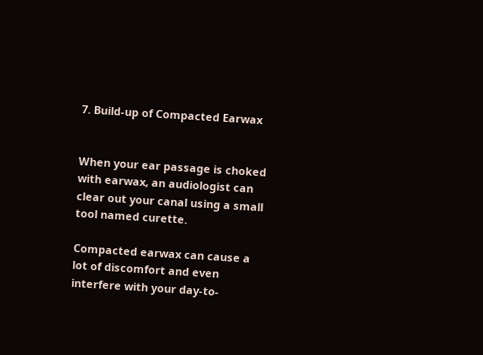7. Build-up of Compacted Earwax


When your ear passage is choked with earwax, an audiologist can clear out your canal using a small tool named curette.

Compacted earwax can cause a lot of discomfort and even interfere with your day-to-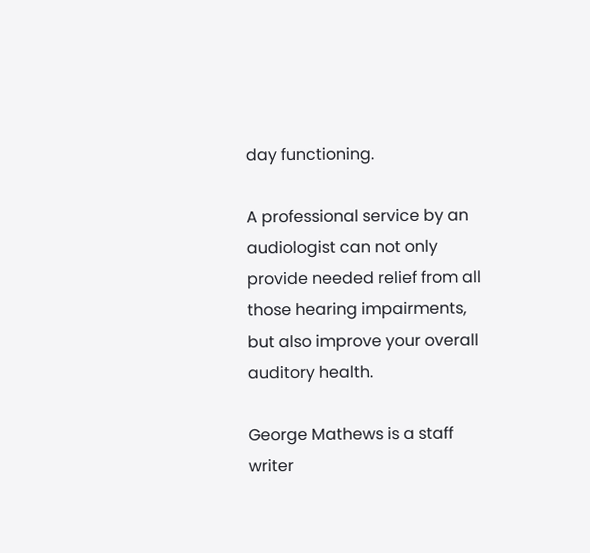day functioning.

A professional service by an audiologist can not only provide needed relief from all those hearing impairments, but also improve your overall auditory health.

George Mathews is a staff writer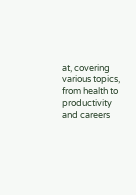at, covering various topics, from health to productivity and careers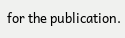for the publication.